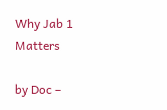Why Jab 1 Matters

by Doc –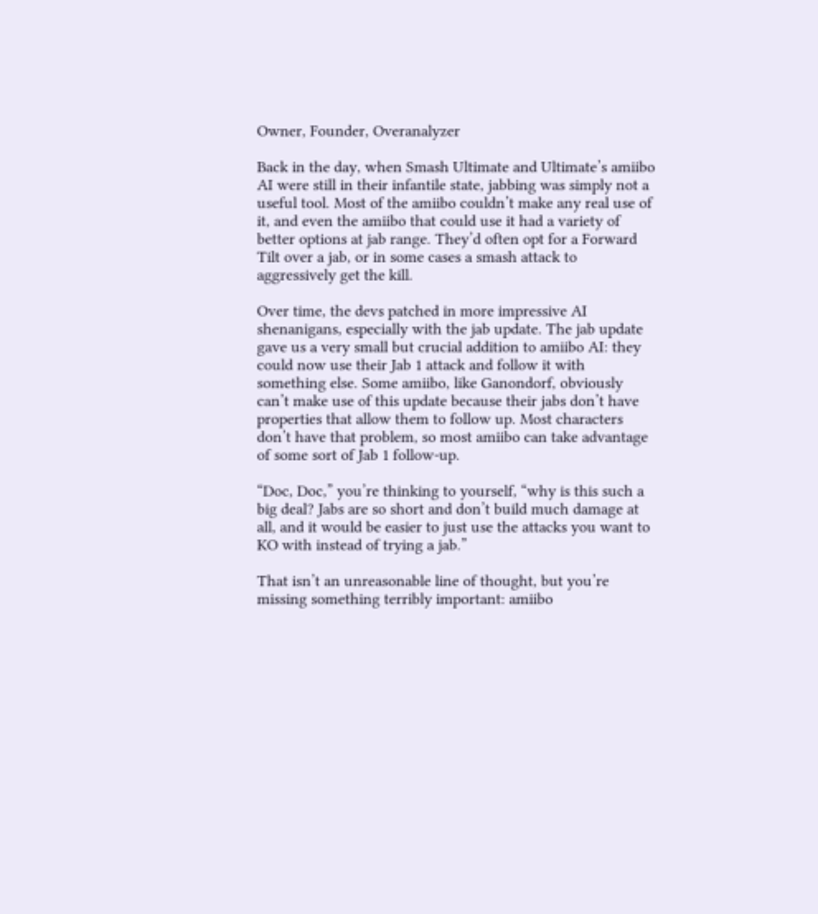Owner, Founder, Overanalyzer

Back in the day, when Smash Ultimate and Ultimate’s amiibo AI were still in their infantile state, jabbing was simply not a useful tool. Most of the amiibo couldn’t make any real use of it, and even the amiibo that could use it had a variety of better options at jab range. They’d often opt for a Forward Tilt over a jab, or in some cases a smash attack to aggressively get the kill.

Over time, the devs patched in more impressive AI shenanigans, especially with the jab update. The jab update gave us a very small but crucial addition to amiibo AI: they could now use their Jab 1 attack and follow it with something else. Some amiibo, like Ganondorf, obviously can’t make use of this update because their jabs don’t have properties that allow them to follow up. Most characters don’t have that problem, so most amiibo can take advantage of some sort of Jab 1 follow-up.

“Doc, Doc,” you’re thinking to yourself, “why is this such a big deal? Jabs are so short and don’t build much damage at all, and it would be easier to just use the attacks you want to KO with instead of trying a jab.”

That isn’t an unreasonable line of thought, but you’re missing something terribly important: amiibo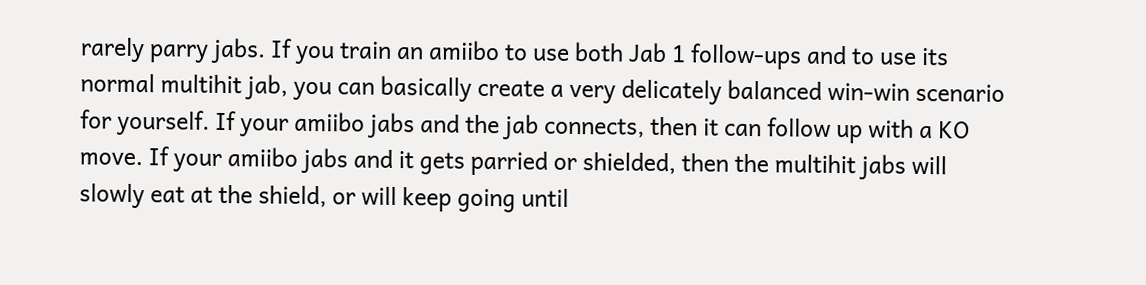rarely parry jabs. If you train an amiibo to use both Jab 1 follow-ups and to use its normal multihit jab, you can basically create a very delicately balanced win-win scenario for yourself. If your amiibo jabs and the jab connects, then it can follow up with a KO move. If your amiibo jabs and it gets parried or shielded, then the multihit jabs will slowly eat at the shield, or will keep going until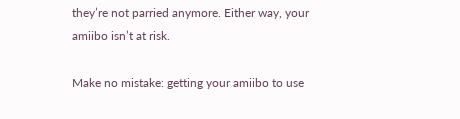they’re not parried anymore. Either way, your amiibo isn’t at risk.

Make no mistake: getting your amiibo to use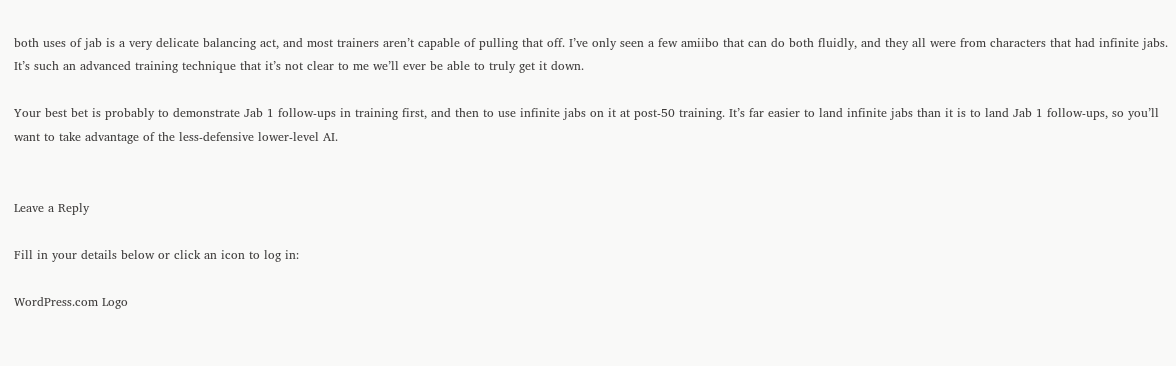both uses of jab is a very delicate balancing act, and most trainers aren’t capable of pulling that off. I’ve only seen a few amiibo that can do both fluidly, and they all were from characters that had infinite jabs. It’s such an advanced training technique that it’s not clear to me we’ll ever be able to truly get it down.

Your best bet is probably to demonstrate Jab 1 follow-ups in training first, and then to use infinite jabs on it at post-50 training. It’s far easier to land infinite jabs than it is to land Jab 1 follow-ups, so you’ll want to take advantage of the less-defensive lower-level AI.


Leave a Reply

Fill in your details below or click an icon to log in:

WordPress.com Logo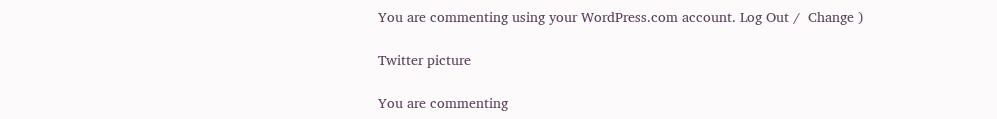You are commenting using your WordPress.com account. Log Out /  Change )

Twitter picture

You are commenting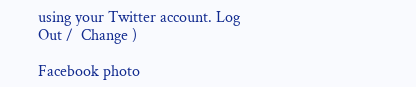using your Twitter account. Log Out /  Change )

Facebook photo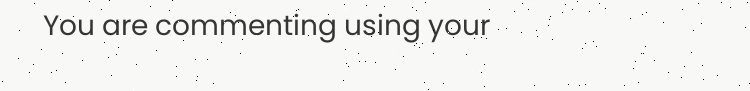You are commenting using your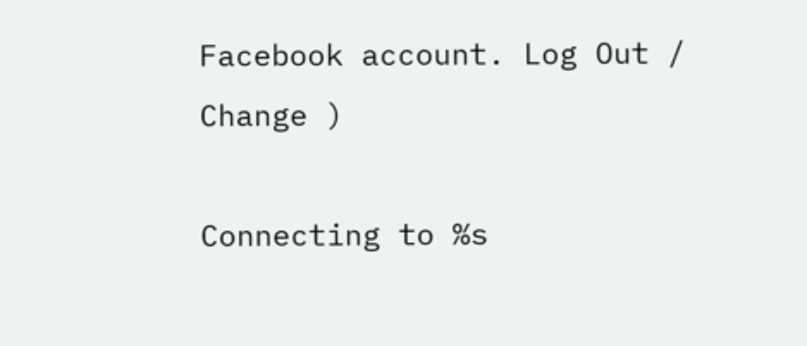Facebook account. Log Out /  Change )

Connecting to %s